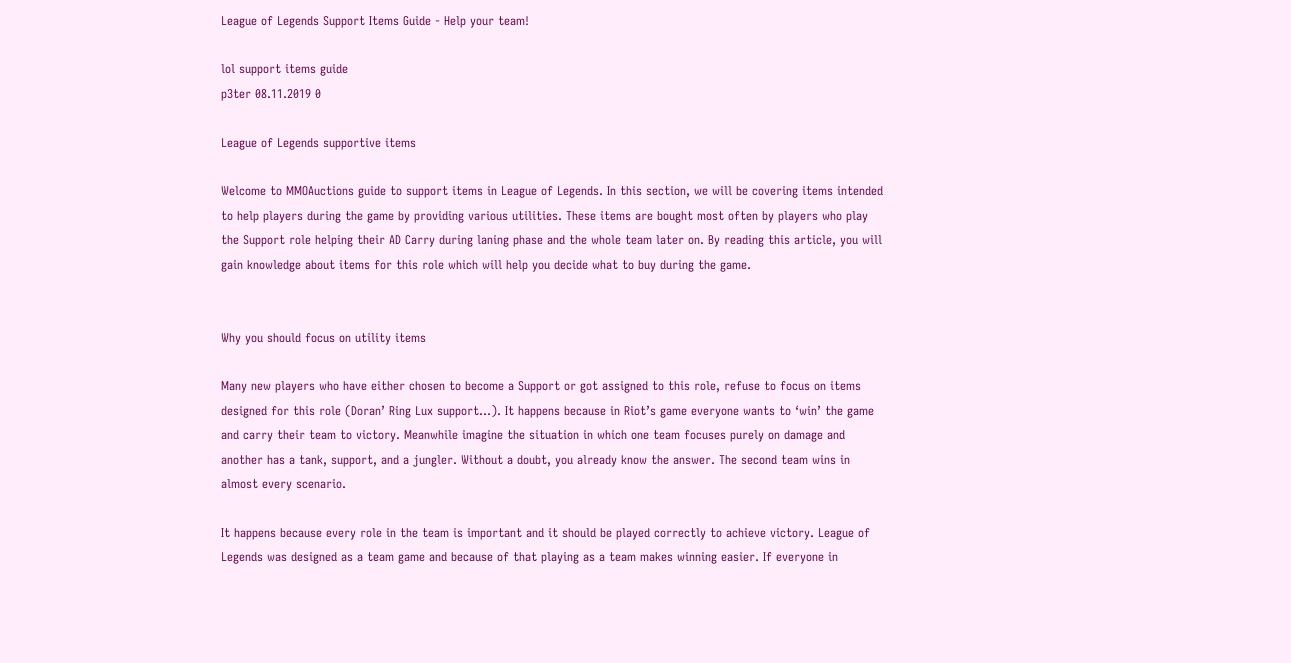League of Legends Support Items Guide - Help your team!

lol support items guide
p3ter 08.11.2019 0

League of Legends supportive items

Welcome to MMOAuctions guide to support items in League of Legends. In this section, we will be covering items intended to help players during the game by providing various utilities. These items are bought most often by players who play the Support role helping their AD Carry during laning phase and the whole team later on. By reading this article, you will gain knowledge about items for this role which will help you decide what to buy during the game.


Why you should focus on utility items

Many new players who have either chosen to become a Support or got assigned to this role, refuse to focus on items designed for this role (Doran’ Ring Lux support…). It happens because in Riot’s game everyone wants to ‘win’ the game and carry their team to victory. Meanwhile imagine the situation in which one team focuses purely on damage and another has a tank, support, and a jungler. Without a doubt, you already know the answer. The second team wins in almost every scenario.

It happens because every role in the team is important and it should be played correctly to achieve victory. League of Legends was designed as a team game and because of that playing as a team makes winning easier. If everyone in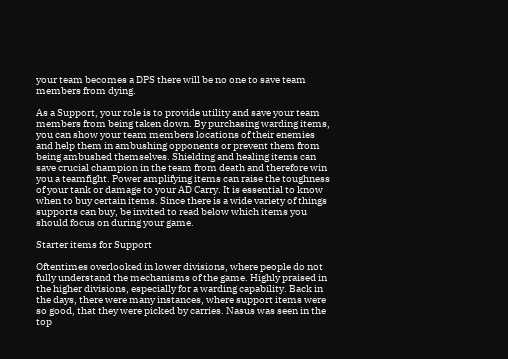your team becomes a DPS there will be no one to save team members from dying.

As a Support, your role is to provide utility and save your team members from being taken down. By purchasing warding items, you can show your team members locations of their enemies and help them in ambushing opponents or prevent them from being ambushed themselves. Shielding and healing items can save crucial champion in the team from death and therefore win you a teamfight. Power amplifying items can raise the toughness of your tank or damage to your AD Carry. It is essential to know when to buy certain items. Since there is a wide variety of things supports can buy, be invited to read below which items you should focus on during your game.

Starter items for Support

Oftentimes overlooked in lower divisions, where people do not fully understand the mechanisms of the game. Highly praised in the higher divisions, especially for a warding capability. Back in the days, there were many instances, where support items were so good, that they were picked by carries. Nasus was seen in the top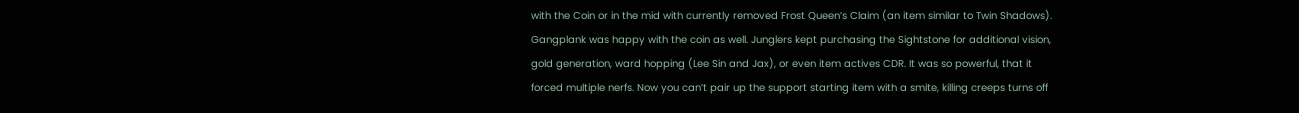with the Coin or in the mid with currently removed Frost Queen’s Claim (an item similar to Twin Shadows). Gangplank was happy with the coin as well. Junglers kept purchasing the Sightstone for additional vision, gold generation, ward hopping (Lee Sin and Jax), or even item actives CDR. It was so powerful, that it forced multiple nerfs. Now you can’t pair up the support starting item with a smite, killing creeps turns off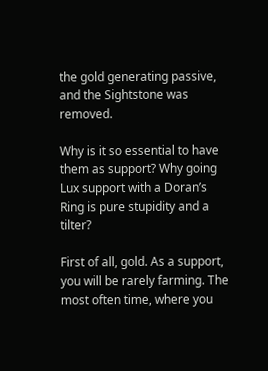the gold generating passive, and the Sightstone was removed.

Why is it so essential to have them as support? Why going Lux support with a Doran’s Ring is pure stupidity and a tilter?

First of all, gold. As a support, you will be rarely farming. The most often time, where you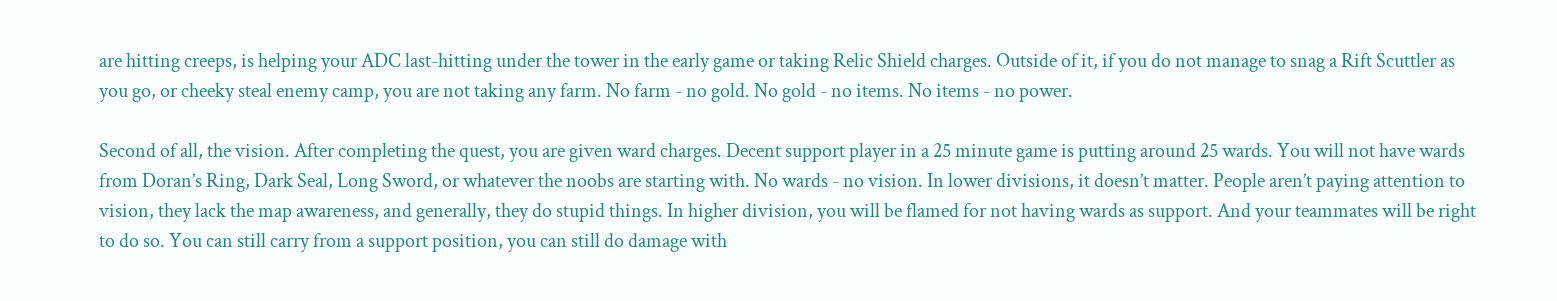are hitting creeps, is helping your ADC last-hitting under the tower in the early game or taking Relic Shield charges. Outside of it, if you do not manage to snag a Rift Scuttler as you go, or cheeky steal enemy camp, you are not taking any farm. No farm - no gold. No gold - no items. No items - no power.

Second of all, the vision. After completing the quest, you are given ward charges. Decent support player in a 25 minute game is putting around 25 wards. You will not have wards from Doran’s Ring, Dark Seal, Long Sword, or whatever the noobs are starting with. No wards - no vision. In lower divisions, it doesn’t matter. People aren’t paying attention to vision, they lack the map awareness, and generally, they do stupid things. In higher division, you will be flamed for not having wards as support. And your teammates will be right to do so. You can still carry from a support position, you can still do damage with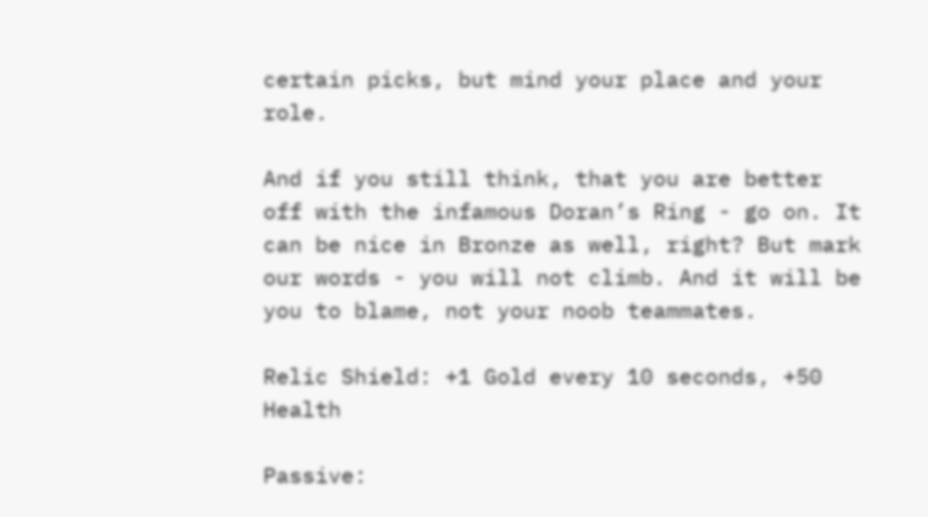certain picks, but mind your place and your role.

And if you still think, that you are better off with the infamous Doran’s Ring - go on. It can be nice in Bronze as well, right? But mark our words - you will not climb. And it will be you to blame, not your noob teammates.

Relic Shield: +1 Gold every 10 seconds, +50 Health

Passive: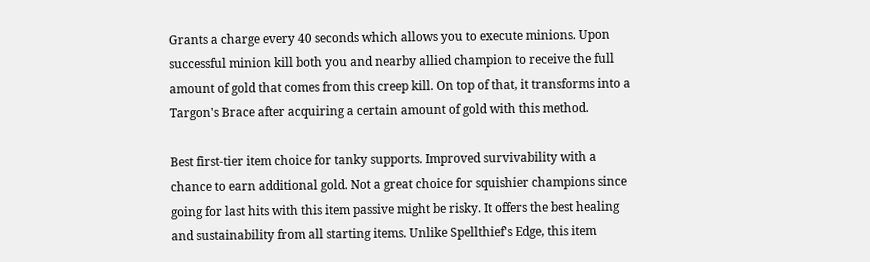Grants a charge every 40 seconds which allows you to execute minions. Upon successful minion kill both you and nearby allied champion to receive the full amount of gold that comes from this creep kill. On top of that, it transforms into a Targon's Brace after acquiring a certain amount of gold with this method.

Best first-tier item choice for tanky supports. Improved survivability with a chance to earn additional gold. Not a great choice for squishier champions since going for last hits with this item passive might be risky. It offers the best healing and sustainability from all starting items. Unlike Spellthief's Edge, this item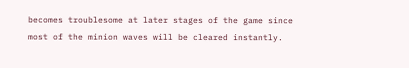becomes troublesome at later stages of the game since most of the minion waves will be cleared instantly.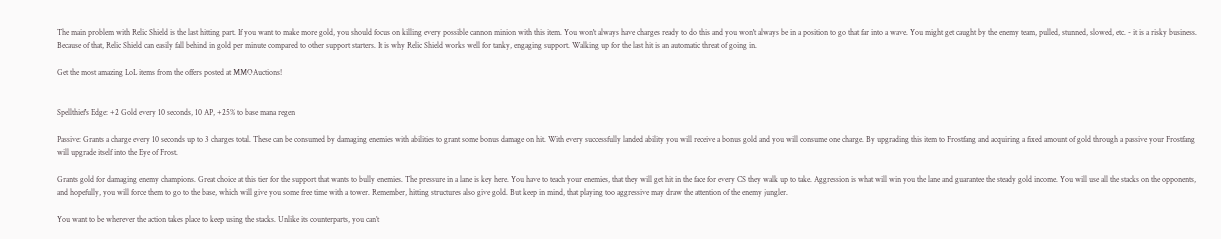The main problem with Relic Shield is the last hitting part. If you want to make more gold, you should focus on killing every possible cannon minion with this item. You won't always have charges ready to do this and you won't always be in a position to go that far into a wave. You might get caught by the enemy team, pulled, stunned, slowed, etc. - it is a risky business. Because of that, Relic Shield can easily fall behind in gold per minute compared to other support starters. It is why Relic Shield works well for tanky, engaging support. Walking up for the last hit is an automatic threat of going in.

Get the most amazing LoL items from the offers posted at MMOAuctions!


Spellthief's Edge: +2 Gold every 10 seconds, 10 AP, +25% to base mana regen

Passive: Grants a charge every 10 seconds up to 3 charges total. These can be consumed by damaging enemies with abilities to grant some bonus damage on hit. With every successfully landed ability you will receive a bonus gold and you will consume one charge. By upgrading this item to Frostfang and acquiring a fixed amount of gold through a passive your Frostfang will upgrade itself into the Eye of Frost.

Grants gold for damaging enemy champions. Great choice at this tier for the support that wants to bully enemies. The pressure in a lane is key here. You have to teach your enemies, that they will get hit in the face for every CS they walk up to take. Aggression is what will win you the lane and guarantee the steady gold income. You will use all the stacks on the opponents, and hopefully, you will force them to go to the base, which will give you some free time with a tower. Remember, hitting structures also give gold. But keep in mind, that playing too aggressive may draw the attention of the enemy jungler.

You want to be wherever the action takes place to keep using the stacks. Unlike its counterparts, you can’t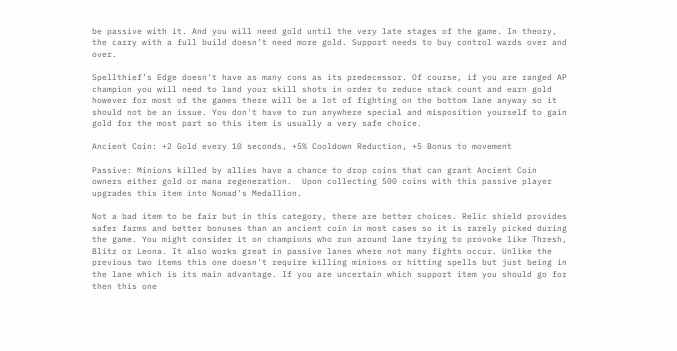be passive with it. And you will need gold until the very late stages of the game. In theory, the carry with a full build doesn’t need more gold. Support needs to buy control wards over and over.

Spellthief’s Edge doesn't have as many cons as its predecessor. Of course, if you are ranged AP champion you will need to land your skill shots in order to reduce stack count and earn gold however for most of the games there will be a lot of fighting on the bottom lane anyway so it should not be an issue. You don't have to run anywhere special and misposition yourself to gain gold for the most part so this item is usually a very safe choice.

Ancient Coin: +2 Gold every 10 seconds, +5% Cooldown Reduction, +5 Bonus to movement

Passive: Minions killed by allies have a chance to drop coins that can grant Ancient Coin owners either gold or mana regeneration.  Upon collecting 500 coins with this passive player upgrades this item into Nomad's Medallion.

Not a bad item to be fair but in this category, there are better choices. Relic shield provides safer farms and better bonuses than an ancient coin in most cases so it is rarely picked during the game. You might consider it on champions who run around lane trying to provoke like Thresh, Blitz or Leona. It also works great in passive lanes where not many fights occur. Unlike the previous two items this one doesn't require killing minions or hitting spells but just being in the lane which is its main advantage. If you are uncertain which support item you should go for then this one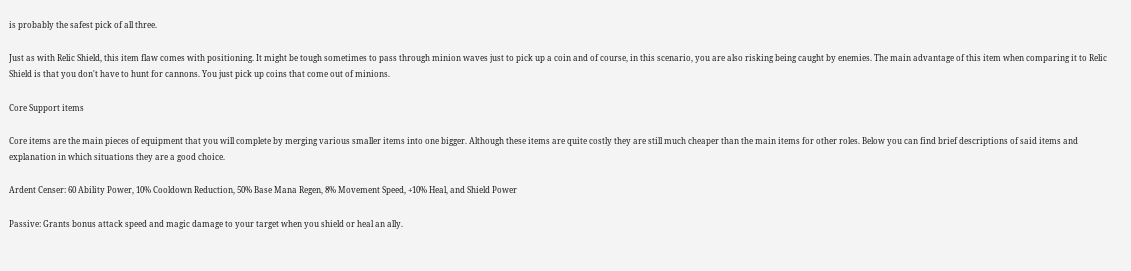is probably the safest pick of all three.

Just as with Relic Shield, this item flaw comes with positioning. It might be tough sometimes to pass through minion waves just to pick up a coin and of course, in this scenario, you are also risking being caught by enemies. The main advantage of this item when comparing it to Relic Shield is that you don't have to hunt for cannons. You just pick up coins that come out of minions.

Core Support items

Core items are the main pieces of equipment that you will complete by merging various smaller items into one bigger. Although these items are quite costly they are still much cheaper than the main items for other roles. Below you can find brief descriptions of said items and explanation in which situations they are a good choice.

Ardent Censer: 60 Ability Power, 10% Cooldown Reduction, 50% Base Mana Regen, 8% Movement Speed, +10% Heal, and Shield Power

Passive: Grants bonus attack speed and magic damage to your target when you shield or heal an ally.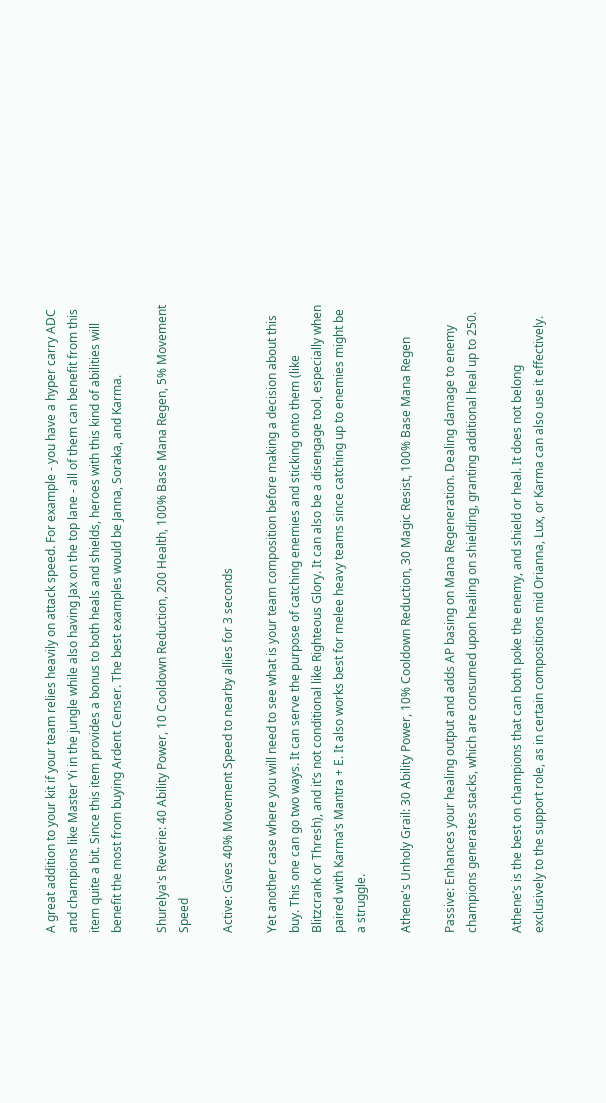A great addition to your kit if your team relies heavily on attack speed. For example - you have a hyper carry ADC and champions like Master Yi in the jungle while also having Jax on the top lane - all of them can benefit from this item quite a bit. Since this item provides a bonus to both heals and shields, heroes with this kind of abilities will benefit the most from buying Ardent Censer. The best examples would be Janna, Soraka, and Karma.

Shurelya's Reverie: 40 Ability Power, 10 Cooldown Reduction, 200 Health, 100% Base Mana Regen, 5% Movement Speed

Active: Gives 40% Movement Speed to nearby allies for 3 seconds

Yet another case where you will need to see what is your team composition before making a decision about this buy. This one can go two ways. It can serve the purpose of catching enemies and sticking onto them (like Blitzcrank or Thresh), and it’s not conditional like Righteous Glory. It can also be a disengage tool, especially when paired with Karma’s Mantra + E. It also works best for melee heavy teams since catching up to enemies might be a struggle.

Athene's Unholy Grail: 30 Ability Power, 10% Cooldown Reduction, 30 Magic Resist, 100% Base Mana Regen

Passive: Enhances your healing output and adds AP basing on Mana Regeneration. Dealing damage to enemy champions generates stacks, which are consumed upon healing on shielding, granting additional heal up to 250.

Athene’s is the best on champions that can both poke the enemy, and shield or heal. It does not belong exclusively to the support role, as in certain compositions mid Orianna, Lux, or Karma can also use it effectively.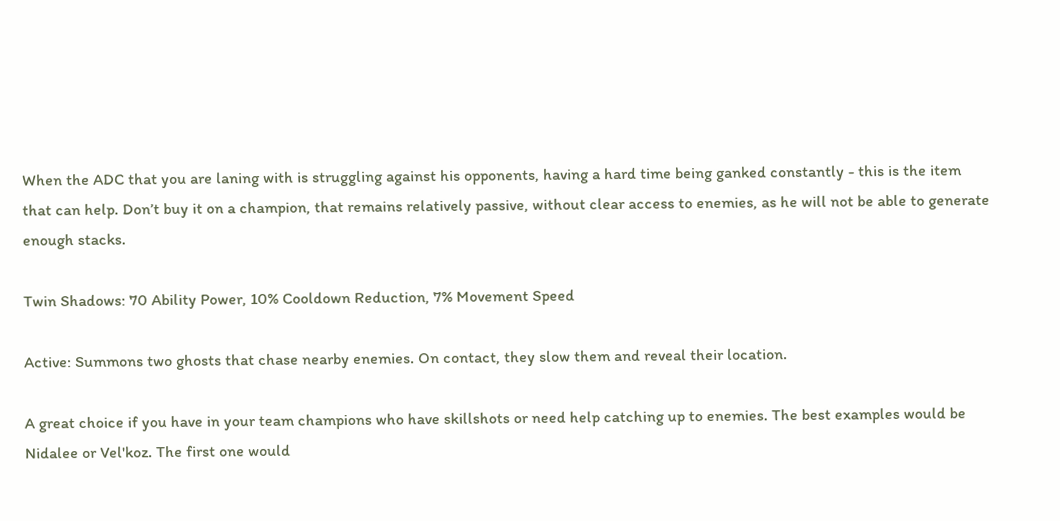When the ADC that you are laning with is struggling against his opponents, having a hard time being ganked constantly - this is the item that can help. Don’t buy it on a champion, that remains relatively passive, without clear access to enemies, as he will not be able to generate enough stacks.

Twin Shadows: 70 Ability Power, 10% Cooldown Reduction, 7% Movement Speed

Active: Summons two ghosts that chase nearby enemies. On contact, they slow them and reveal their location.

A great choice if you have in your team champions who have skillshots or need help catching up to enemies. The best examples would be Nidalee or Vel'koz. The first one would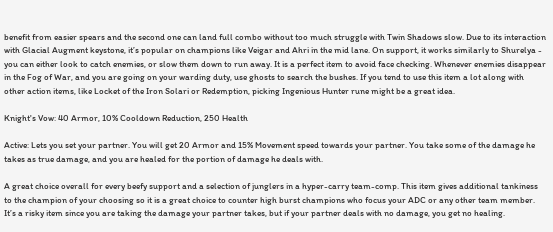benefit from easier spears and the second one can land full combo without too much struggle with Twin Shadows slow. Due to its interaction with Glacial Augment keystone, it’s popular on champions like Veigar and Ahri in the mid lane. On support, it works similarly to Shurelya - you can either look to catch enemies, or slow them down to run away. It is a perfect item to avoid face checking. Whenever enemies disappear in the Fog of War, and you are going on your warding duty, use ghosts to search the bushes. If you tend to use this item a lot along with other action items, like Locket of the Iron Solari or Redemption, picking Ingenious Hunter rune might be a great idea.

Knight's Vow: 40 Armor, 10% Cooldown Reduction, 250 Health

Active: Lets you set your partner. You will get 20 Armor and 15% Movement speed towards your partner. You take some of the damage he takes as true damage, and you are healed for the portion of damage he deals with.

A great choice overall for every beefy support and a selection of junglers in a hyper-carry team-comp. This item gives additional tankiness to the champion of your choosing so it is a great choice to counter high burst champions who focus your ADC or any other team member. It’s a risky item since you are taking the damage your partner takes, but if your partner deals with no damage, you get no healing.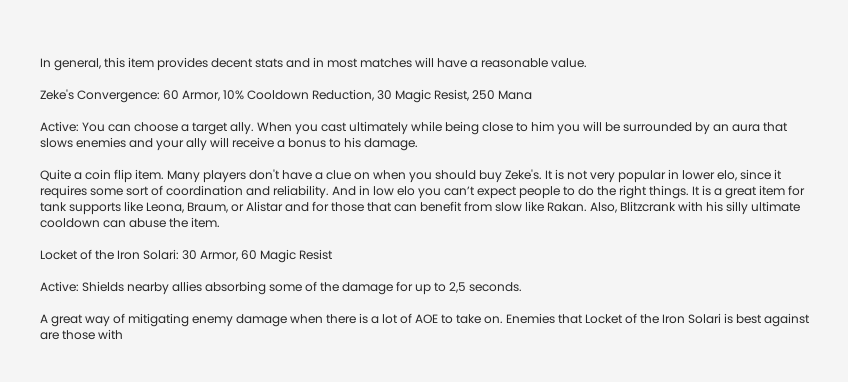In general, this item provides decent stats and in most matches will have a reasonable value.

Zeke's Convergence: 60 Armor, 10% Cooldown Reduction, 30 Magic Resist, 250 Mana

Active: You can choose a target ally. When you cast ultimately while being close to him you will be surrounded by an aura that slows enemies and your ally will receive a bonus to his damage.

Quite a coin flip item. Many players don't have a clue on when you should buy Zeke's. It is not very popular in lower elo, since it requires some sort of coordination and reliability. And in low elo you can’t expect people to do the right things. It is a great item for tank supports like Leona, Braum, or Alistar and for those that can benefit from slow like Rakan. Also, Blitzcrank with his silly ultimate cooldown can abuse the item.

Locket of the Iron Solari: 30 Armor, 60 Magic Resist

Active: Shields nearby allies absorbing some of the damage for up to 2,5 seconds.

A great way of mitigating enemy damage when there is a lot of AOE to take on. Enemies that Locket of the Iron Solari is best against are those with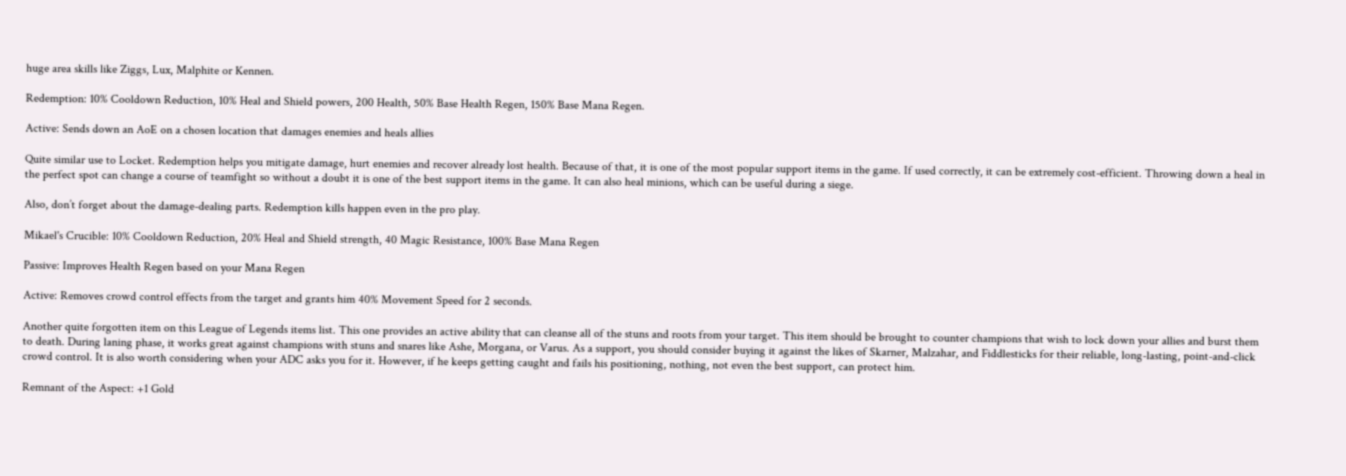huge area skills like Ziggs, Lux, Malphite or Kennen.

Redemption: 10% Cooldown Reduction, 10% Heal and Shield powers, 200 Health, 50% Base Health Regen, 150% Base Mana Regen.

Active: Sends down an AoE on a chosen location that damages enemies and heals allies

Quite similar use to Locket. Redemption helps you mitigate damage, hurt enemies and recover already lost health. Because of that, it is one of the most popular support items in the game. If used correctly, it can be extremely cost-efficient. Throwing down a heal in the perfect spot can change a course of teamfight so without a doubt it is one of the best support items in the game. It can also heal minions, which can be useful during a siege.

Also, don’t forget about the damage-dealing parts. Redemption kills happen even in the pro play.

Mikael's Crucible: 10% Cooldown Reduction, 20% Heal and Shield strength, 40 Magic Resistance, 100% Base Mana Regen

Passive: Improves Health Regen based on your Mana Regen

Active: Removes crowd control effects from the target and grants him 40% Movement Speed for 2 seconds.

Another quite forgotten item on this League of Legends items list. This one provides an active ability that can cleanse all of the stuns and roots from your target. This item should be brought to counter champions that wish to lock down your allies and burst them to death. During laning phase, it works great against champions with stuns and snares like Ashe, Morgana, or Varus. As a support, you should consider buying it against the likes of Skarner, Malzahar, and Fiddlesticks for their reliable, long-lasting, point-and-click crowd control. It is also worth considering when your ADC asks you for it. However, if he keeps getting caught and fails his positioning, nothing, not even the best support, can protect him.

Remnant of the Aspect: +1 Gold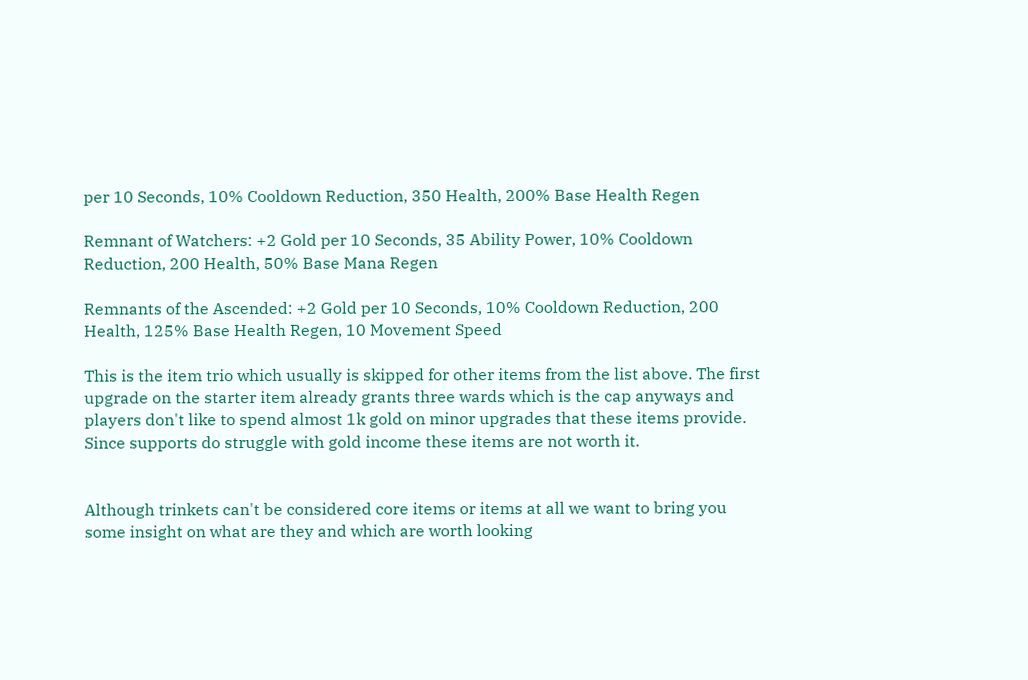per 10 Seconds, 10% Cooldown Reduction, 350 Health, 200% Base Health Regen

Remnant of Watchers: +2 Gold per 10 Seconds, 35 Ability Power, 10% Cooldown Reduction, 200 Health, 50% Base Mana Regen

Remnants of the Ascended: +2 Gold per 10 Seconds, 10% Cooldown Reduction, 200 Health, 125% Base Health Regen, 10 Movement Speed

This is the item trio which usually is skipped for other items from the list above. The first upgrade on the starter item already grants three wards which is the cap anyways and players don't like to spend almost 1k gold on minor upgrades that these items provide. Since supports do struggle with gold income these items are not worth it.


Although trinkets can't be considered core items or items at all we want to bring you some insight on what are they and which are worth looking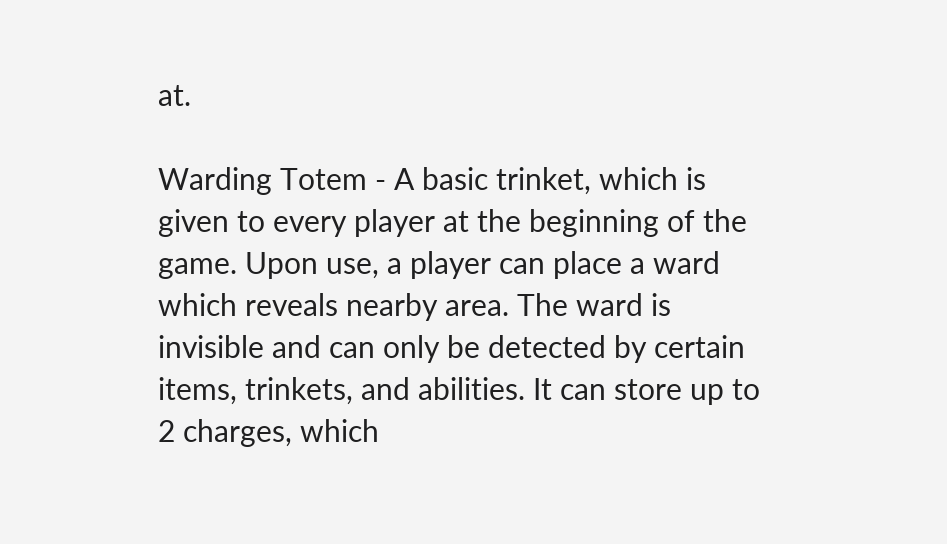at.

Warding Totem - A basic trinket, which is given to every player at the beginning of the game. Upon use, a player can place a ward which reveals nearby area. The ward is invisible and can only be detected by certain items, trinkets, and abilities. It can store up to 2 charges, which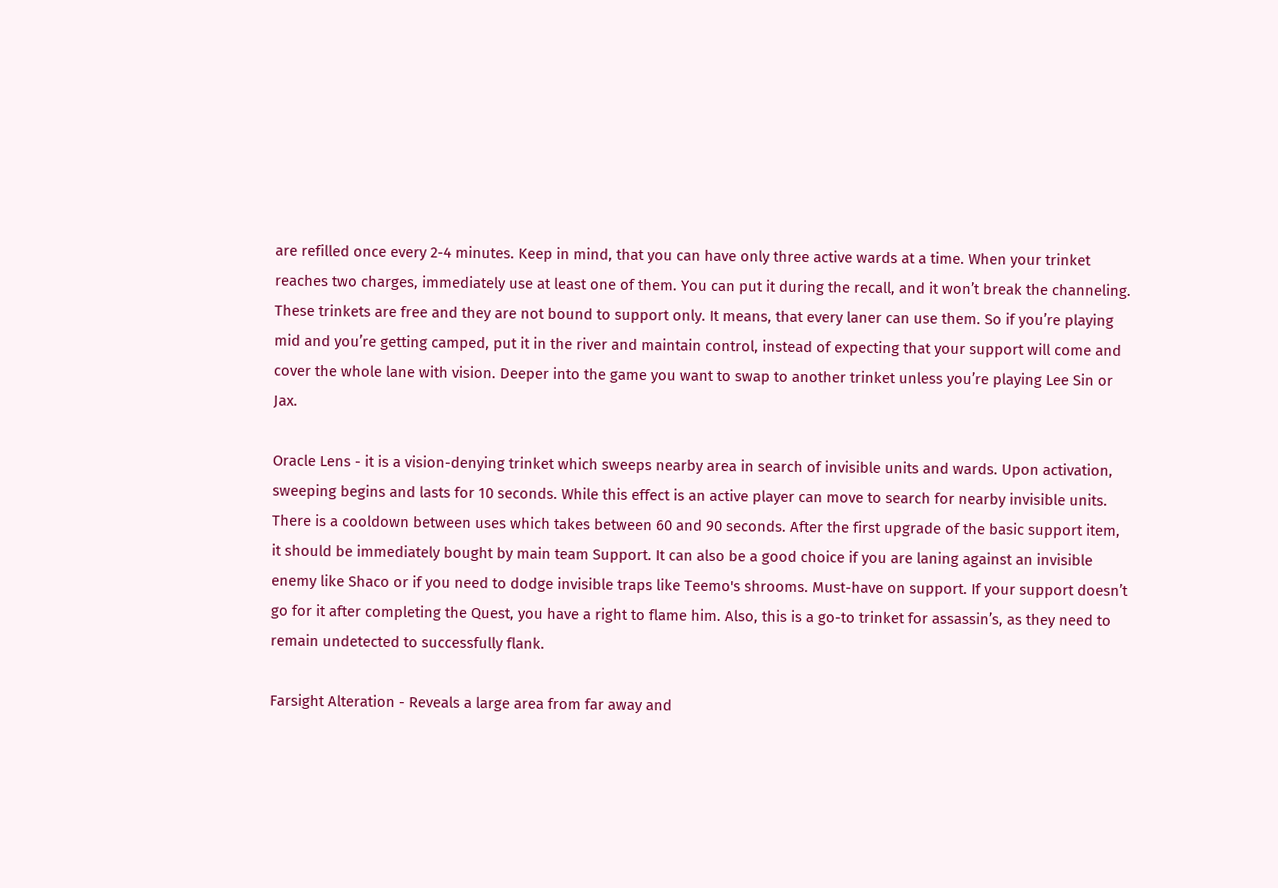are refilled once every 2-4 minutes. Keep in mind, that you can have only three active wards at a time. When your trinket reaches two charges, immediately use at least one of them. You can put it during the recall, and it won’t break the channeling. These trinkets are free and they are not bound to support only. It means, that every laner can use them. So if you’re playing mid and you’re getting camped, put it in the river and maintain control, instead of expecting that your support will come and cover the whole lane with vision. Deeper into the game you want to swap to another trinket unless you’re playing Lee Sin or Jax.

Oracle Lens - it is a vision-denying trinket which sweeps nearby area in search of invisible units and wards. Upon activation, sweeping begins and lasts for 10 seconds. While this effect is an active player can move to search for nearby invisible units. There is a cooldown between uses which takes between 60 and 90 seconds. After the first upgrade of the basic support item, it should be immediately bought by main team Support. It can also be a good choice if you are laning against an invisible enemy like Shaco or if you need to dodge invisible traps like Teemo's shrooms. Must-have on support. If your support doesn’t go for it after completing the Quest, you have a right to flame him. Also, this is a go-to trinket for assassin’s, as they need to remain undetected to successfully flank.

Farsight Alteration - Reveals a large area from far away and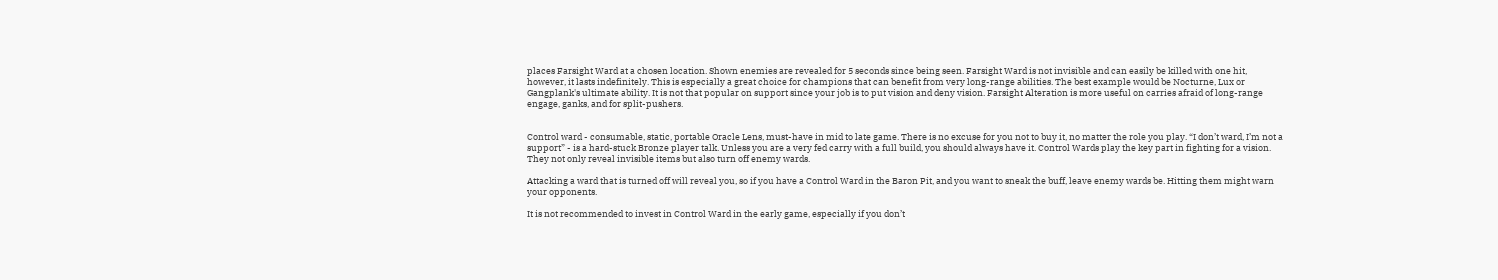places Farsight Ward at a chosen location. Shown enemies are revealed for 5 seconds since being seen. Farsight Ward is not invisible and can easily be killed with one hit, however, it lasts indefinitely. This is especially a great choice for champions that can benefit from very long-range abilities. The best example would be Nocturne, Lux or Gangplank's ultimate ability. It is not that popular on support since your job is to put vision and deny vision. Farsight Alteration is more useful on carries afraid of long-range engage, ganks, and for split-pushers.


Control ward - consumable, static, portable Oracle Lens, must-have in mid to late game. There is no excuse for you not to buy it, no matter the role you play. “I don’t ward, I’m not a support” - is a hard-stuck Bronze player talk. Unless you are a very fed carry with a full build, you should always have it. Control Wards play the key part in fighting for a vision. They not only reveal invisible items but also turn off enemy wards.

Attacking a ward that is turned off will reveal you, so if you have a Control Ward in the Baron Pit, and you want to sneak the buff, leave enemy wards be. Hitting them might warn your opponents.

It is not recommended to invest in Control Ward in the early game, especially if you don’t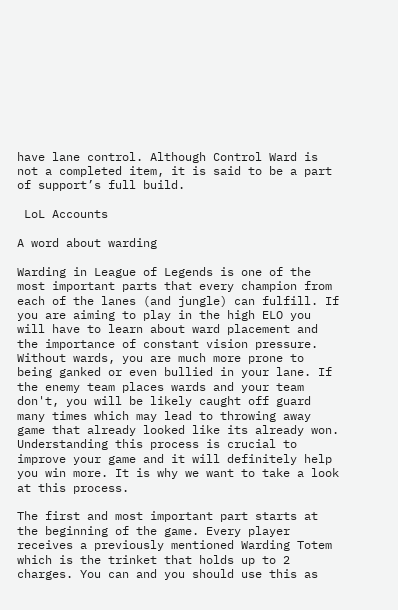have lane control. Although Control Ward is not a completed item, it is said to be a part of support’s full build.

 LoL Accounts

A word about warding

Warding in League of Legends is one of the most important parts that every champion from each of the lanes (and jungle) can fulfill. If you are aiming to play in the high ELO you will have to learn about ward placement and the importance of constant vision pressure. Without wards, you are much more prone to being ganked or even bullied in your lane. If the enemy team places wards and your team don't, you will be likely caught off guard many times which may lead to throwing away game that already looked like its already won. Understanding this process is crucial to improve your game and it will definitely help you win more. It is why we want to take a look at this process.

The first and most important part starts at the beginning of the game. Every player receives a previously mentioned Warding Totem which is the trinket that holds up to 2 charges. You can and you should use this as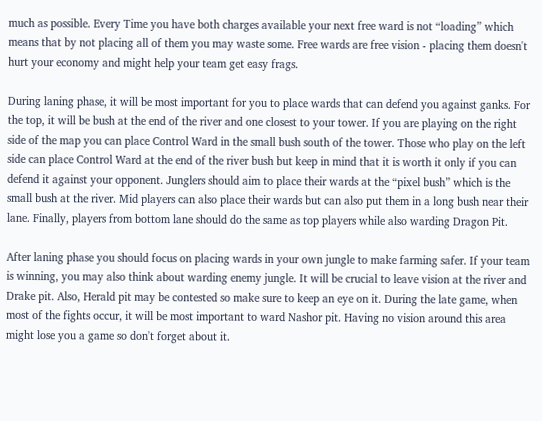much as possible. Every Time you have both charges available your next free ward is not “loading” which means that by not placing all of them you may waste some. Free wards are free vision - placing them doesn't hurt your economy and might help your team get easy frags.

During laning phase, it will be most important for you to place wards that can defend you against ganks. For the top, it will be bush at the end of the river and one closest to your tower. If you are playing on the right side of the map you can place Control Ward in the small bush south of the tower. Those who play on the left side can place Control Ward at the end of the river bush but keep in mind that it is worth it only if you can defend it against your opponent. Junglers should aim to place their wards at the “pixel bush” which is the small bush at the river. Mid players can also place their wards but can also put them in a long bush near their lane. Finally, players from bottom lane should do the same as top players while also warding Dragon Pit.

After laning phase you should focus on placing wards in your own jungle to make farming safer. If your team is winning, you may also think about warding enemy jungle. It will be crucial to leave vision at the river and Drake pit. Also, Herald pit may be contested so make sure to keep an eye on it. During the late game, when most of the fights occur, it will be most important to ward Nashor pit. Having no vision around this area might lose you a game so don't forget about it.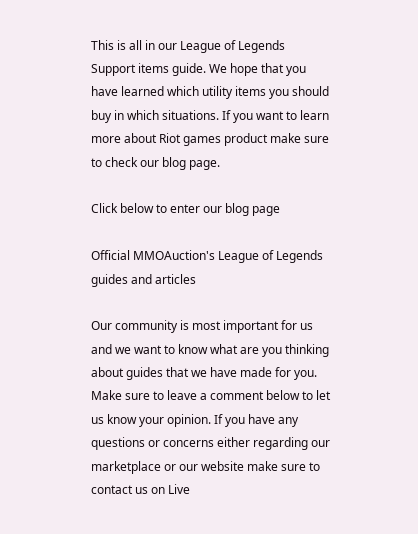This is all in our League of Legends Support items guide. We hope that you have learned which utility items you should buy in which situations. If you want to learn more about Riot games product make sure to check our blog page.

Click below to enter our blog page

Official MMOAuction's League of Legends guides and articles

Our community is most important for us and we want to know what are you thinking about guides that we have made for you. Make sure to leave a comment below to let us know your opinion. If you have any questions or concerns either regarding our marketplace or our website make sure to contact us on Live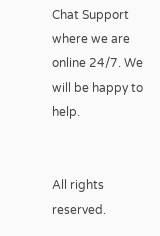Chat Support where we are online 24/7. We will be happy to help.


All rights reserved.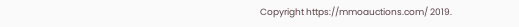Copyright https://mmoauctions.com/ 2019.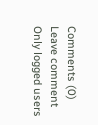Comments (0)
Leave comment
Only logged users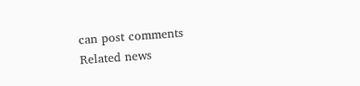can post comments
Related news